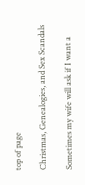top of page

Christmas, Genealogies, and Sex Scandals

Sometimes my wife will ask if I want a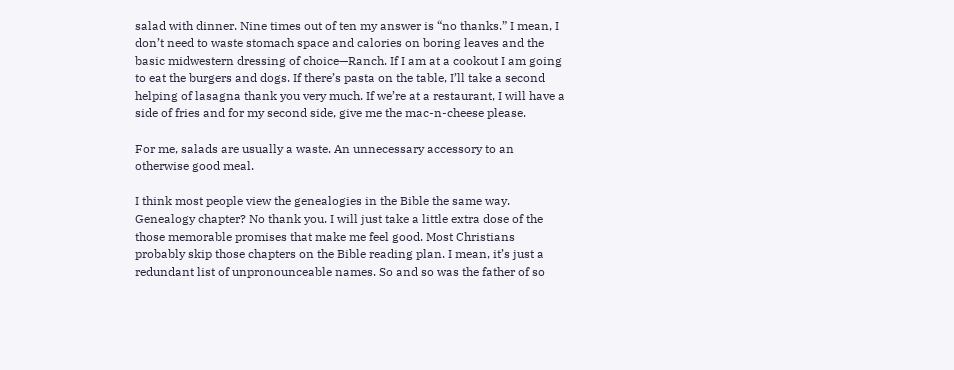salad with dinner. Nine times out of ten my answer is “no thanks.” I mean, I don’t need to waste stomach space and calories on boring leaves and the basic midwestern dressing of choice—Ranch. If I am at a cookout I am going to eat the burgers and dogs. If there’s pasta on the table, I’ll take a second helping of lasagna thank you very much. If we’re at a restaurant, I will have a side of fries and for my second side, give me the mac-n-cheese please.

For me, salads are usually a waste. An unnecessary accessory to an otherwise good meal.

I think most people view the genealogies in the Bible the same way. Genealogy chapter? No thank you. I will just take a little extra dose of the those memorable promises that make me feel good. Most Christians probably skip those chapters on the Bible reading plan. I mean, it’s just a redundant list of unpronounceable names. So and so was the father of so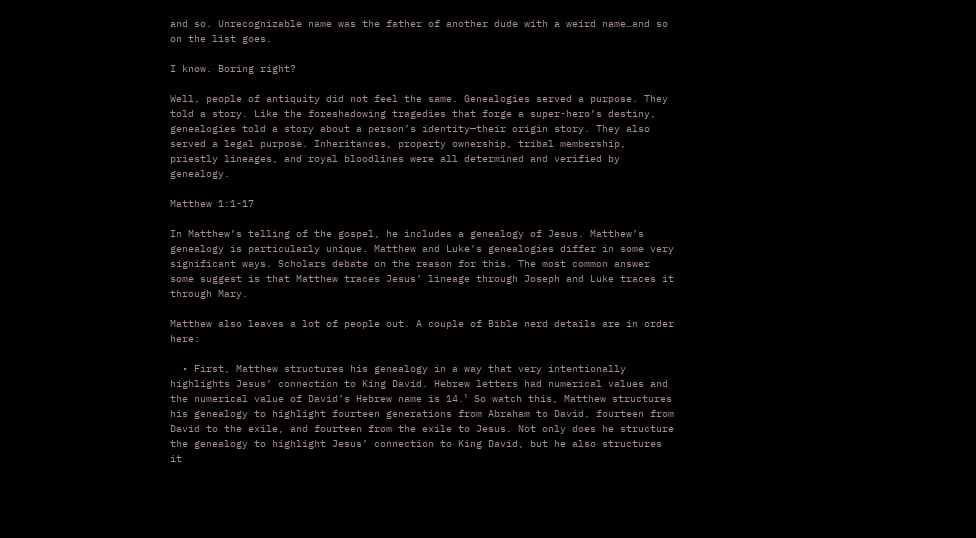and so. Unrecognizable name was the father of another dude with a weird name…and so on the list goes.

I know. Boring right?

Well, people of antiquity did not feel the same. Genealogies served a purpose. They told a story. Like the foreshadowing tragedies that forge a super-hero’s destiny, genealogies told a story about a person’s identity—their origin story. They also served a legal purpose. Inheritances, property ownership, tribal membership, priestly lineages, and royal bloodlines were all determined and verified by genealogy.

Matthew 1:1-17

In Matthew’s telling of the gospel, he includes a genealogy of Jesus. Matthew’s genealogy is particularly unique. Matthew and Luke’s genealogies differ in some very significant ways. Scholars debate on the reason for this. The most common answer some suggest is that Matthew traces Jesus’ lineage through Joseph and Luke traces it through Mary.

Matthew also leaves a lot of people out. A couple of Bible nerd details are in order here:

  • First, Matthew structures his genealogy in a way that very intentionally highlights Jesus’ connection to King David. Hebrew letters had numerical values and the numerical value of David’s Hebrew name is 14.¹ So watch this, Matthew structures his genealogy to highlight fourteen generations from Abraham to David, fourteen from David to the exile, and fourteen from the exile to Jesus. Not only does he structure the genealogy to highlight Jesus’ connection to King David, but he also structures it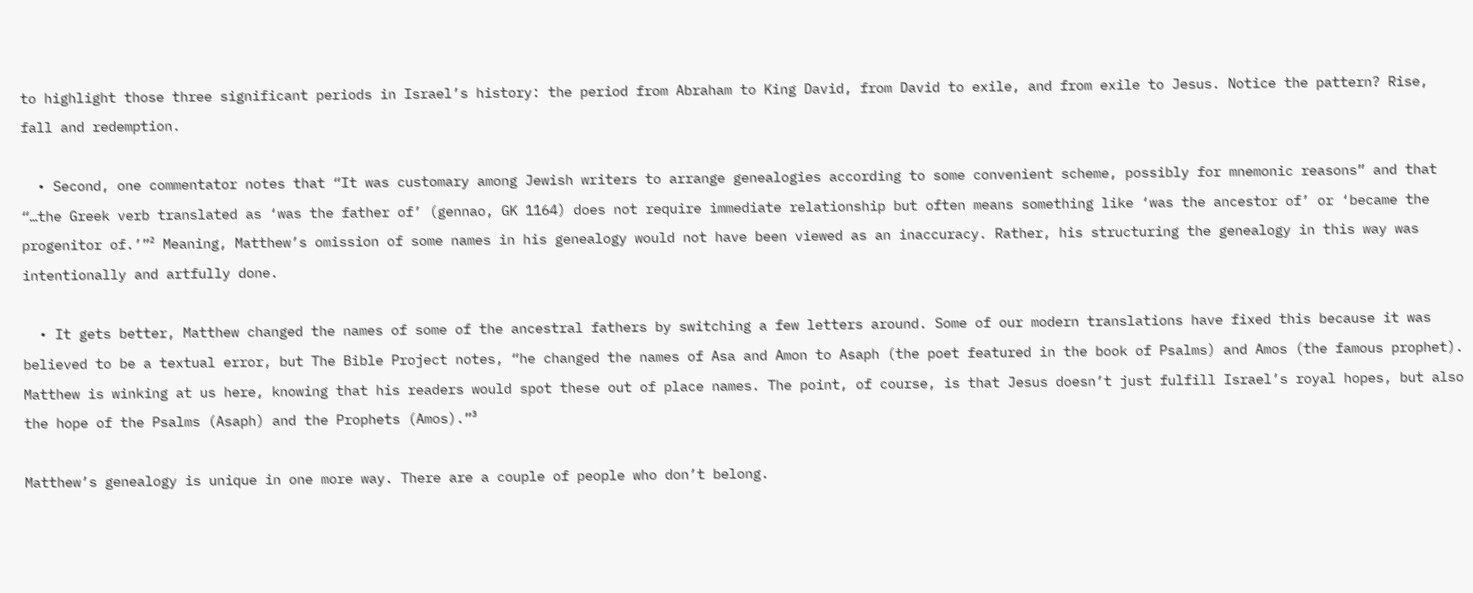to highlight those three significant periods in Israel’s history: the period from Abraham to King David, from David to exile, and from exile to Jesus. Notice the pattern? Rise, fall and redemption.

  • Second, one commentator notes that “It was customary among Jewish writers to arrange genealogies according to some convenient scheme, possibly for mnemonic reasons” and that “…the Greek verb translated as ‘was the father of’ (gennao, GK 1164) does not require immediate relationship but often means something like ‘was the ancestor of’ or ‘became the progenitor of.’”² Meaning, Matthew’s omission of some names in his genealogy would not have been viewed as an inaccuracy. Rather, his structuring the genealogy in this way was intentionally and artfully done.

  • It gets better, Matthew changed the names of some of the ancestral fathers by switching a few letters around. Some of our modern translations have fixed this because it was believed to be a textual error, but The Bible Project notes, “he changed the names of Asa and Amon to Asaph (the poet featured in the book of Psalms) and Amos (the famous prophet). Matthew is winking at us here, knowing that his readers would spot these out of place names. The point, of course, is that Jesus doesn’t just fulfill Israel’s royal hopes, but also the hope of the Psalms (Asaph) and the Prophets (Amos).”³

Matthew’s genealogy is unique in one more way. There are a couple of people who don’t belong.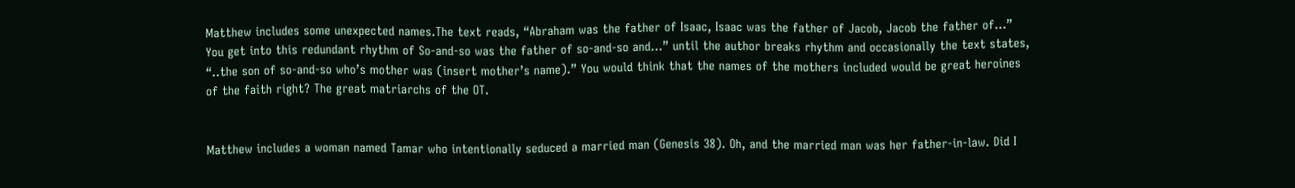Matthew includes some unexpected names.The text reads, “Abraham was the father of Isaac, Isaac was the father of Jacob, Jacob the father of…” You get into this redundant rhythm of So-and-so was the father of so-and-so and...” until the author breaks rhythm and occasionally the text states, “..the son of so-and-so who’s mother was (insert mother’s name).” You would think that the names of the mothers included would be great heroines of the faith right? The great matriarchs of the OT.


Matthew includes a woman named Tamar who intentionally seduced a married man (Genesis 38). Oh, and the married man was her father-in-law. Did I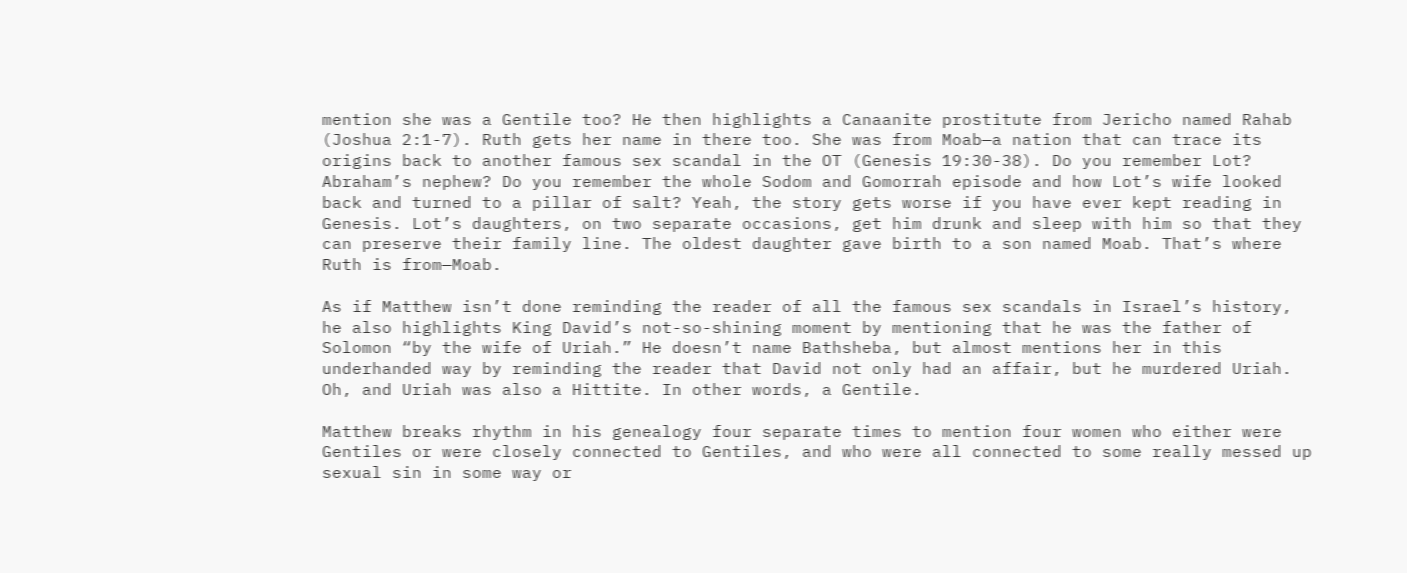mention she was a Gentile too? He then highlights a Canaanite prostitute from Jericho named Rahab (Joshua 2:1-7). Ruth gets her name in there too. She was from Moab—a nation that can trace its origins back to another famous sex scandal in the OT (Genesis 19:30-38). Do you remember Lot? Abraham’s nephew? Do you remember the whole Sodom and Gomorrah episode and how Lot’s wife looked back and turned to a pillar of salt? Yeah, the story gets worse if you have ever kept reading in Genesis. Lot’s daughters, on two separate occasions, get him drunk and sleep with him so that they can preserve their family line. The oldest daughter gave birth to a son named Moab. That’s where Ruth is from—Moab.

As if Matthew isn’t done reminding the reader of all the famous sex scandals in Israel’s history, he also highlights King David’s not-so-shining moment by mentioning that he was the father of Solomon “by the wife of Uriah.” He doesn’t name Bathsheba, but almost mentions her in this underhanded way by reminding the reader that David not only had an affair, but he murdered Uriah. Oh, and Uriah was also a Hittite. In other words, a Gentile.

Matthew breaks rhythm in his genealogy four separate times to mention four women who either were Gentiles or were closely connected to Gentiles, and who were all connected to some really messed up sexual sin in some way or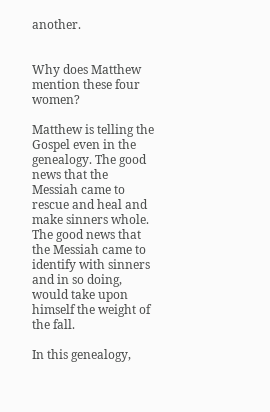another.


Why does Matthew mention these four women?

Matthew is telling the Gospel even in the genealogy. The good news that the Messiah came to rescue and heal and make sinners whole. The good news that the Messiah came to identify with sinners and in so doing, would take upon himself the weight of the fall.

In this genealogy,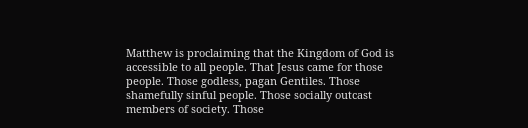Matthew is proclaiming that the Kingdom of God is accessible to all people. That Jesus came for those people. Those godless, pagan Gentiles. Those shamefully sinful people. Those socially outcast members of society. Those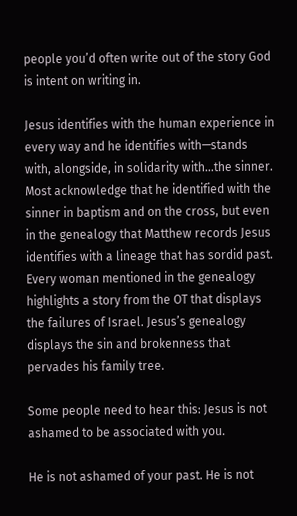people you’d often write out of the story God is intent on writing in.

Jesus identifies with the human experience in every way and he identifies with—stands with, alongside, in solidarity with…the sinner. Most acknowledge that he identified with the sinner in baptism and on the cross, but even in the genealogy that Matthew records Jesus identifies with a lineage that has sordid past. Every woman mentioned in the genealogy highlights a story from the OT that displays the failures of Israel. Jesus’s genealogy displays the sin and brokenness that pervades his family tree.

Some people need to hear this: Jesus is not ashamed to be associated with you.

He is not ashamed of your past. He is not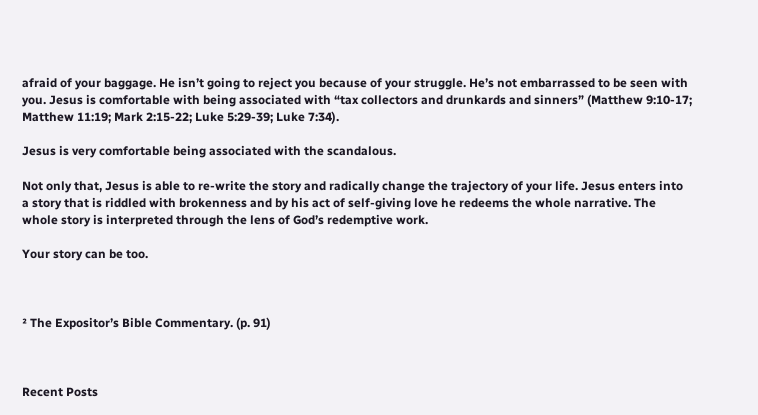afraid of your baggage. He isn’t going to reject you because of your struggle. He’s not embarrassed to be seen with you. Jesus is comfortable with being associated with “tax collectors and drunkards and sinners” (Matthew 9:10-17; Matthew 11:19; Mark 2:15-22; Luke 5:29-39; Luke 7:34).

Jesus is very comfortable being associated with the scandalous.

Not only that, Jesus is able to re-write the story and radically change the trajectory of your life. Jesus enters into a story that is riddled with brokenness and by his act of self-giving love he redeems the whole narrative. The whole story is interpreted through the lens of God’s redemptive work.

Your story can be too.



² The Expositor’s Bible Commentary. (p. 91)



Recent Posts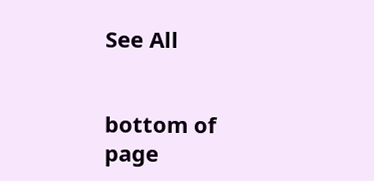See All


bottom of page